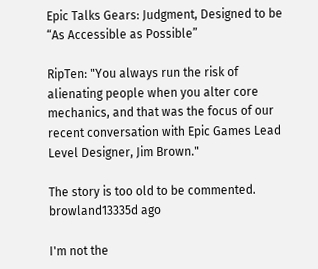Epic Talks Gears: Judgment, Designed to be “As Accessible as Possible”

RipTen: "You always run the risk of alienating people when you alter core mechanics, and that was the focus of our recent conversation with Epic Games Lead Level Designer, Jim Brown."

The story is too old to be commented.
browland13335d ago

I'm not the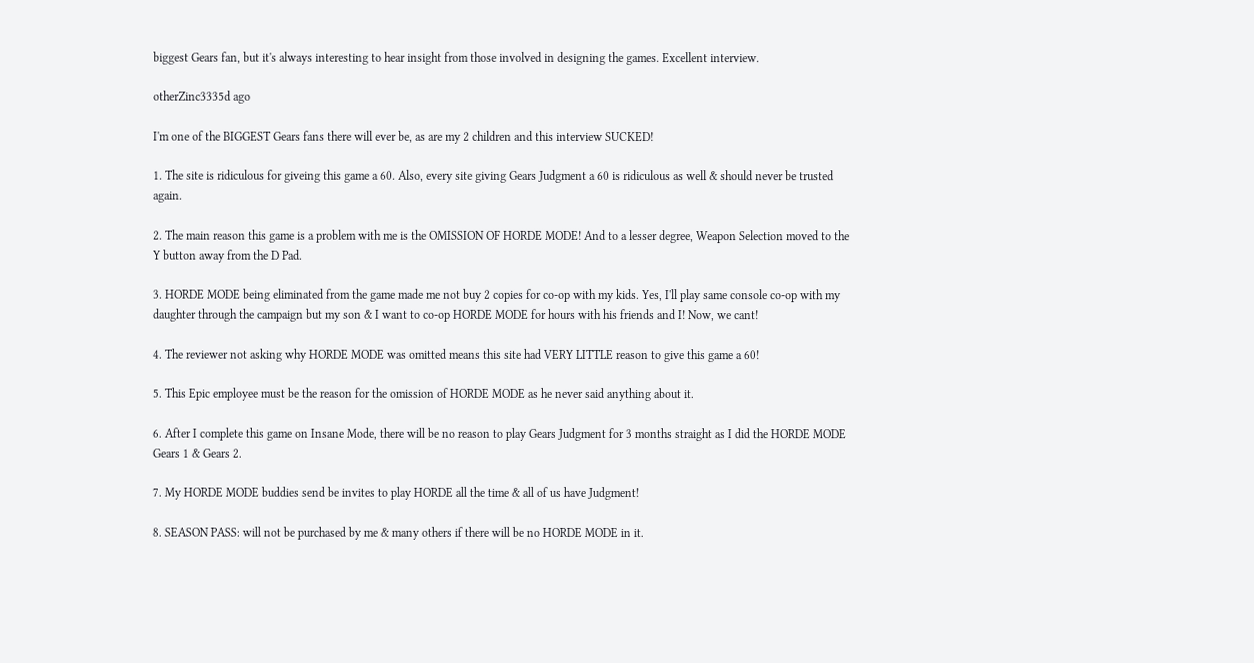biggest Gears fan, but it's always interesting to hear insight from those involved in designing the games. Excellent interview.

otherZinc3335d ago

I'm one of the BIGGEST Gears fans there will ever be, as are my 2 children and this interview SUCKED!

1. The site is ridiculous for giveing this game a 60. Also, every site giving Gears Judgment a 60 is ridiculous as well & should never be trusted again.

2. The main reason this game is a problem with me is the OMISSION OF HORDE MODE! And to a lesser degree, Weapon Selection moved to the Y button away from the D Pad.

3. HORDE MODE being eliminated from the game made me not buy 2 copies for co-op with my kids. Yes, I'll play same console co-op with my daughter through the campaign but my son & I want to co-op HORDE MODE for hours with his friends and I! Now, we cant!

4. The reviewer not asking why HORDE MODE was omitted means this site had VERY LITTLE reason to give this game a 60!

5. This Epic employee must be the reason for the omission of HORDE MODE as he never said anything about it.

6. After I complete this game on Insane Mode, there will be no reason to play Gears Judgment for 3 months straight as I did the HORDE MODE Gears 1 & Gears 2.

7. My HORDE MODE buddies send be invites to play HORDE all the time & all of us have Judgment!

8. SEASON PASS: will not be purchased by me & many others if there will be no HORDE MODE in it.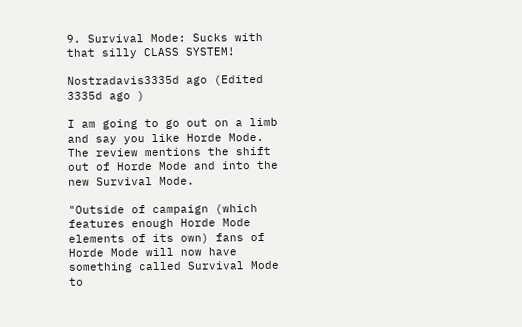9. Survival Mode: Sucks with that silly CLASS SYSTEM!

Nostradavis3335d ago (Edited 3335d ago )

I am going to go out on a limb and say you like Horde Mode. The review mentions the shift out of Horde Mode and into the new Survival Mode.

"Outside of campaign (which features enough Horde Mode elements of its own) fans of Horde Mode will now have something called Survival Mode to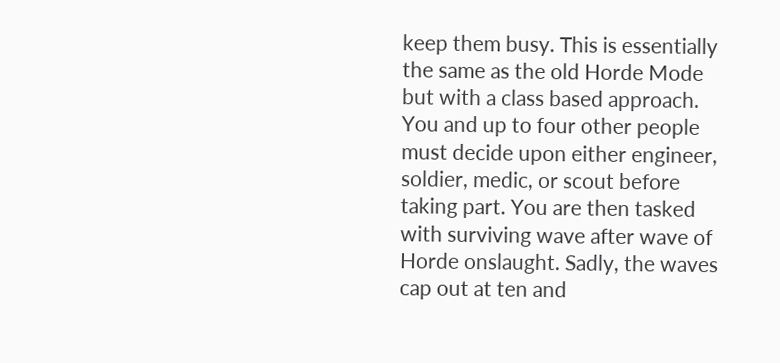keep them busy. This is essentially the same as the old Horde Mode but with a class based approach. You and up to four other people must decide upon either engineer, soldier, medic, or scout before taking part. You are then tasked with surviving wave after wave of Horde onslaught. Sadly, the waves cap out at ten and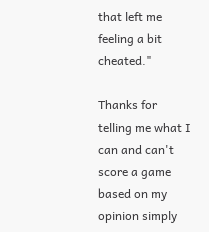that left me feeling a bit cheated."

Thanks for telling me what I can and can't score a game based on my opinion simply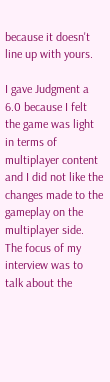because it doesn't line up with yours.

I gave Judgment a 6.0 because I felt the game was light in terms of multiplayer content and I did not like the changes made to the gameplay on the multiplayer side. The focus of my interview was to talk about the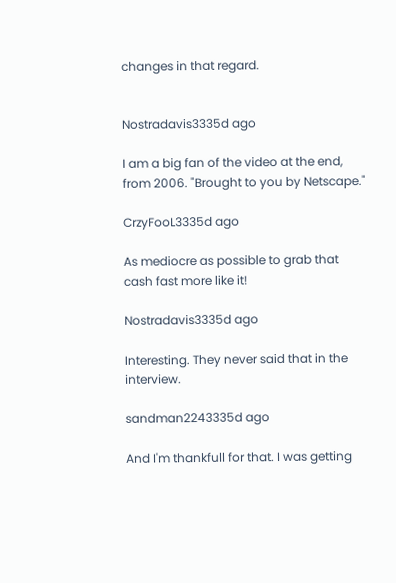changes in that regard.


Nostradavis3335d ago

I am a big fan of the video at the end, from 2006. "Brought to you by Netscape."

CrzyFooL3335d ago

As mediocre as possible to grab that cash fast more like it!

Nostradavis3335d ago

Interesting. They never said that in the interview.

sandman2243335d ago

And I'm thankfull for that. I was getting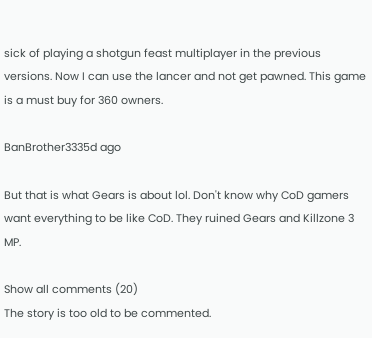sick of playing a shotgun feast multiplayer in the previous versions. Now I can use the lancer and not get pawned. This game is a must buy for 360 owners.

BanBrother3335d ago

But that is what Gears is about lol. Don't know why CoD gamers want everything to be like CoD. They ruined Gears and Killzone 3 MP.

Show all comments (20)
The story is too old to be commented.